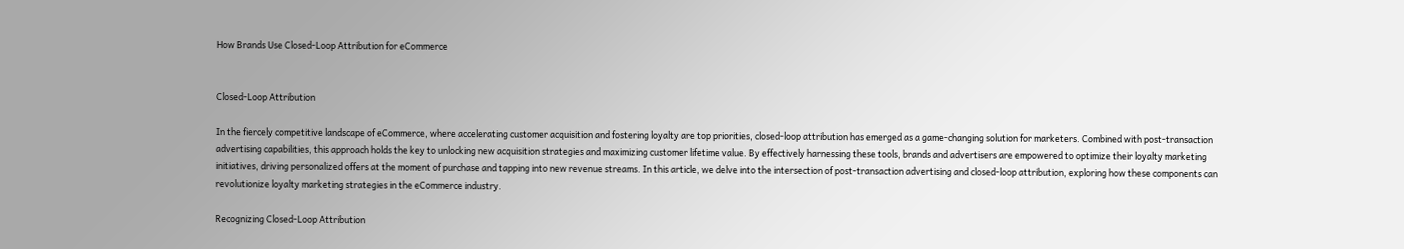How Brands Use Closed-Loop Attribution for eCommerce


Closed-Loop Attribution

In the fiercely competitive landscape of eCommerce, where accelerating customer acquisition and fostering loyalty are top priorities, closed-loop attribution has emerged as a game-changing solution for marketers. Combined with post-transaction advertising capabilities, this approach holds the key to unlocking new acquisition strategies and maximizing customer lifetime value. By effectively harnessing these tools, brands and advertisers are empowered to optimize their loyalty marketing initiatives, driving personalized offers at the moment of purchase and tapping into new revenue streams. In this article, we delve into the intersection of post-transaction advertising and closed-loop attribution, exploring how these components can revolutionize loyalty marketing strategies in the eCommerce industry.

Recognizing Closed-Loop Attribution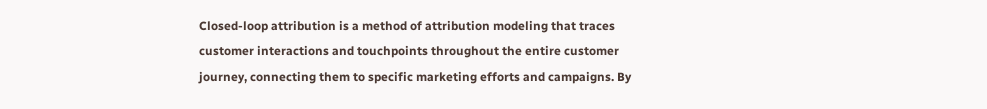Closed-loop attribution is a method of attribution modeling that traces customer interactions and touchpoints throughout the entire customer journey, connecting them to specific marketing efforts and campaigns. By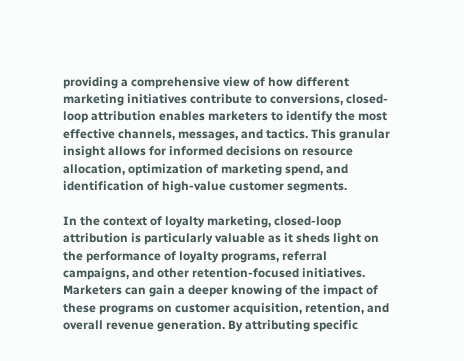providing a comprehensive view of how different marketing initiatives contribute to conversions, closed-loop attribution enables marketers to identify the most effective channels, messages, and tactics. This granular insight allows for informed decisions on resource allocation, optimization of marketing spend, and identification of high-value customer segments.

In the context of loyalty marketing, closed-loop attribution is particularly valuable as it sheds light on the performance of loyalty programs, referral campaigns, and other retention-focused initiatives. Marketers can gain a deeper knowing of the impact of these programs on customer acquisition, retention, and overall revenue generation. By attributing specific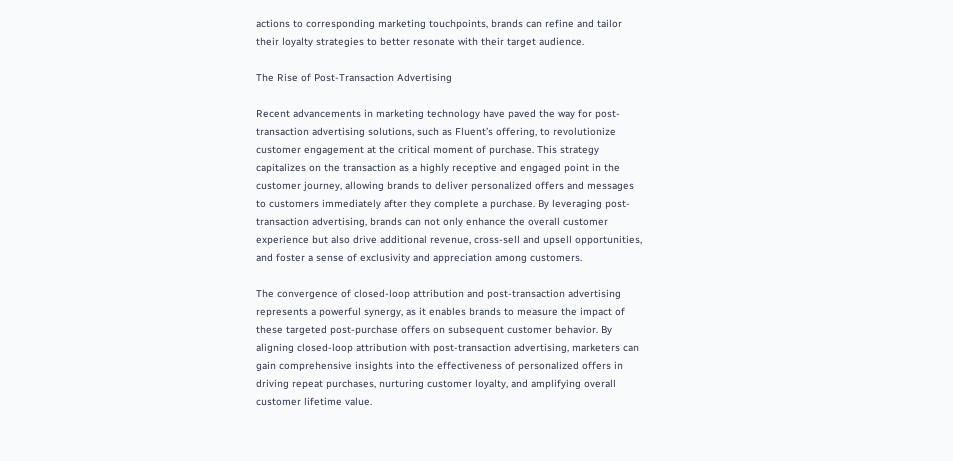actions to corresponding marketing touchpoints, brands can refine and tailor their loyalty strategies to better resonate with their target audience.

The Rise of Post-Transaction Advertising

Recent advancements in marketing technology have paved the way for post-transaction advertising solutions, such as Fluent’s offering, to revolutionize customer engagement at the critical moment of purchase. This strategy capitalizes on the transaction as a highly receptive and engaged point in the customer journey, allowing brands to deliver personalized offers and messages to customers immediately after they complete a purchase. By leveraging post-transaction advertising, brands can not only enhance the overall customer experience but also drive additional revenue, cross-sell and upsell opportunities, and foster a sense of exclusivity and appreciation among customers.

The convergence of closed-loop attribution and post-transaction advertising represents a powerful synergy, as it enables brands to measure the impact of these targeted post-purchase offers on subsequent customer behavior. By aligning closed-loop attribution with post-transaction advertising, marketers can gain comprehensive insights into the effectiveness of personalized offers in driving repeat purchases, nurturing customer loyalty, and amplifying overall customer lifetime value.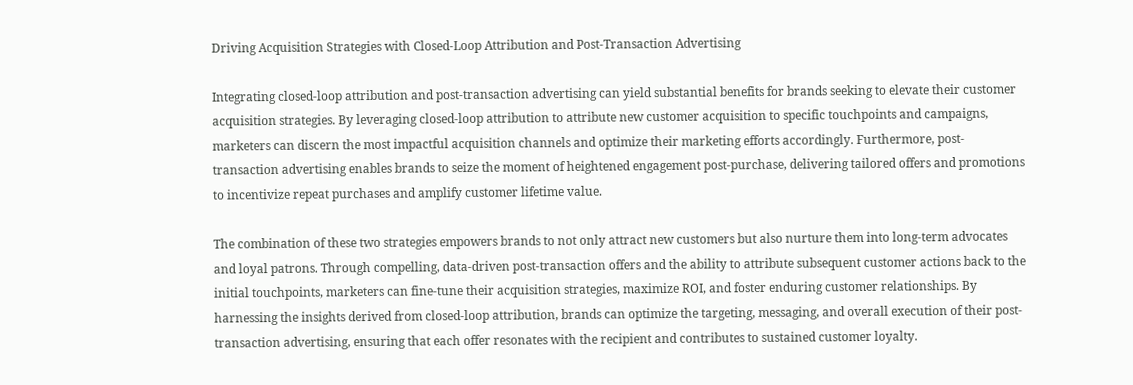Driving Acquisition Strategies with Closed-Loop Attribution and Post-Transaction Advertising

Integrating closed-loop attribution and post-transaction advertising can yield substantial benefits for brands seeking to elevate their customer acquisition strategies. By leveraging closed-loop attribution to attribute new customer acquisition to specific touchpoints and campaigns, marketers can discern the most impactful acquisition channels and optimize their marketing efforts accordingly. Furthermore, post-transaction advertising enables brands to seize the moment of heightened engagement post-purchase, delivering tailored offers and promotions to incentivize repeat purchases and amplify customer lifetime value.

The combination of these two strategies empowers brands to not only attract new customers but also nurture them into long-term advocates and loyal patrons. Through compelling, data-driven post-transaction offers and the ability to attribute subsequent customer actions back to the initial touchpoints, marketers can fine-tune their acquisition strategies, maximize ROI, and foster enduring customer relationships. By harnessing the insights derived from closed-loop attribution, brands can optimize the targeting, messaging, and overall execution of their post-transaction advertising, ensuring that each offer resonates with the recipient and contributes to sustained customer loyalty.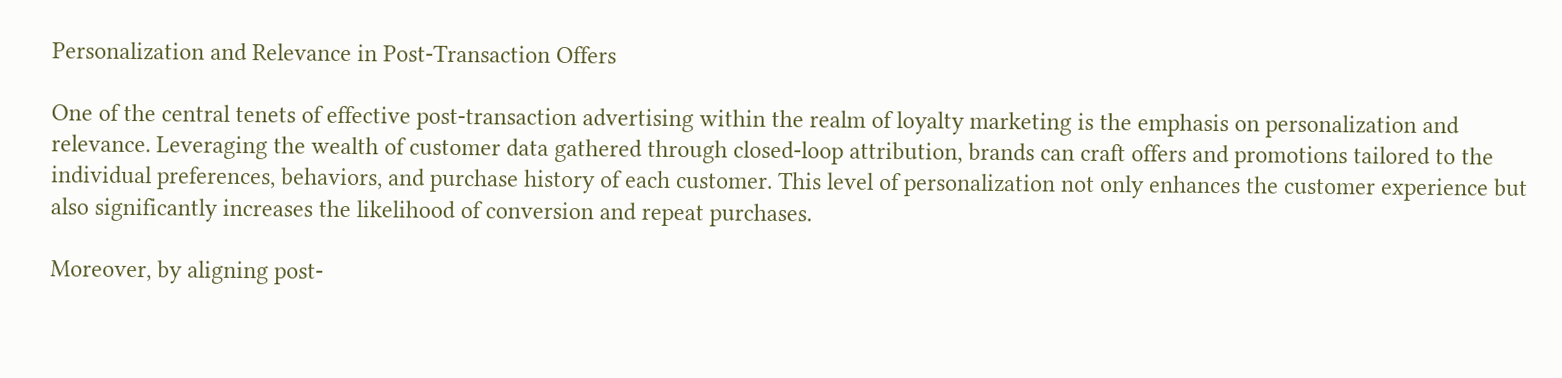Personalization and Relevance in Post-Transaction Offers

One of the central tenets of effective post-transaction advertising within the realm of loyalty marketing is the emphasis on personalization and relevance. Leveraging the wealth of customer data gathered through closed-loop attribution, brands can craft offers and promotions tailored to the individual preferences, behaviors, and purchase history of each customer. This level of personalization not only enhances the customer experience but also significantly increases the likelihood of conversion and repeat purchases.

Moreover, by aligning post-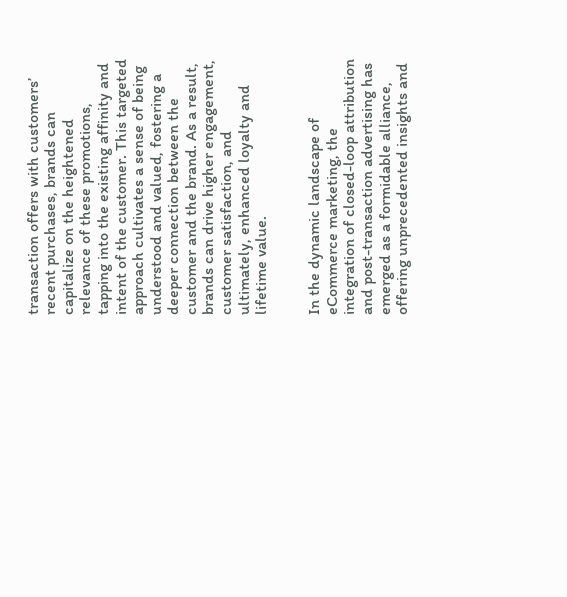transaction offers with customers’ recent purchases, brands can capitalize on the heightened relevance of these promotions, tapping into the existing affinity and intent of the customer. This targeted approach cultivates a sense of being understood and valued, fostering a deeper connection between the customer and the brand. As a result, brands can drive higher engagement, customer satisfaction, and ultimately, enhanced loyalty and lifetime value.


In the dynamic landscape of eCommerce marketing, the integration of closed-loop attribution and post-transaction advertising has emerged as a formidable alliance, offering unprecedented insights and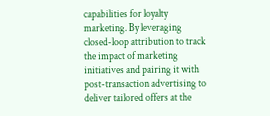capabilities for loyalty marketing. By leveraging closed-loop attribution to track the impact of marketing initiatives and pairing it with post-transaction advertising to deliver tailored offers at the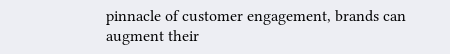pinnacle of customer engagement, brands can augment their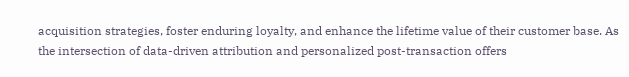acquisition strategies, foster enduring loyalty, and enhance the lifetime value of their customer base. As the intersection of data-driven attribution and personalized post-transaction offers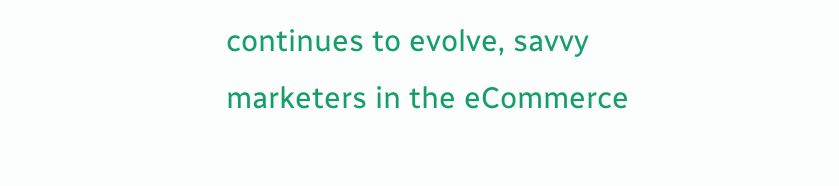continues to evolve, savvy marketers in the eCommerce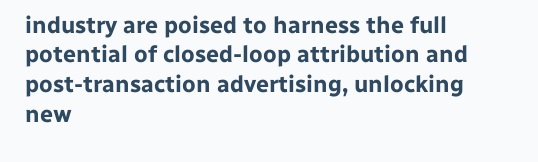industry are poised to harness the full potential of closed-loop attribution and post-transaction advertising, unlocking new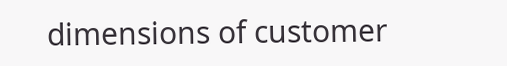dimensions of customer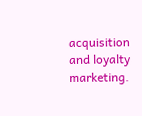acquisition and loyalty marketing.